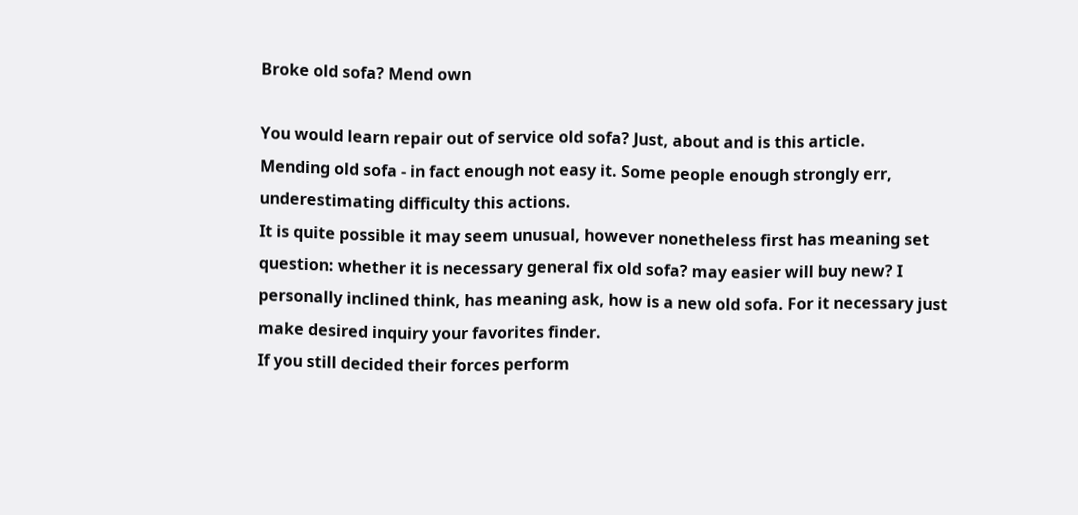Broke old sofa? Mend own

You would learn repair out of service old sofa? Just, about and is this article.
Mending old sofa - in fact enough not easy it. Some people enough strongly err, underestimating difficulty this actions.
It is quite possible it may seem unusual, however nonetheless first has meaning set question: whether it is necessary general fix old sofa? may easier will buy new? I personally inclined think, has meaning ask, how is a new old sofa. For it necessary just make desired inquiry your favorites finder.
If you still decided their forces perform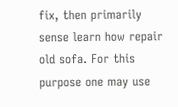fix, then primarily sense learn how repair old sofa. For this purpose one may use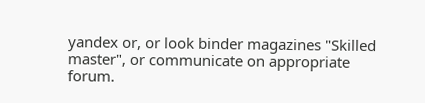yandex or, or look binder magazines "Skilled master", or communicate on appropriate forum.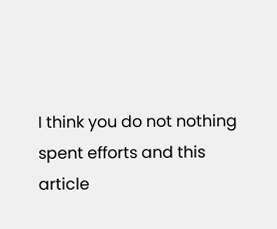I think you do not nothing spent efforts and this article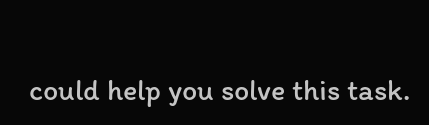could help you solve this task.